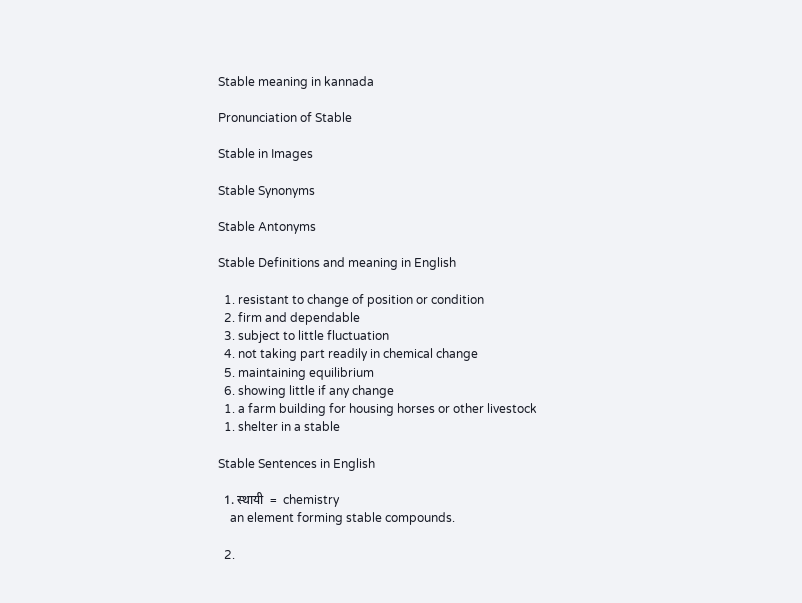Stable meaning in kannada

Pronunciation of Stable

Stable in Images

Stable Synonyms

Stable Antonyms

Stable Definitions and meaning in English

  1. resistant to change of position or condition
  2. firm and dependable
  3. subject to little fluctuation
  4. not taking part readily in chemical change
  5. maintaining equilibrium
  6. showing little if any change
  1. a farm building for housing horses or other livestock
  1. shelter in a stable

Stable Sentences in English

  1. स्थायी  =  chemistry
    an element forming stable compounds.

  2.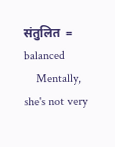संतुलित  =  balanced
    Mentally, she's not very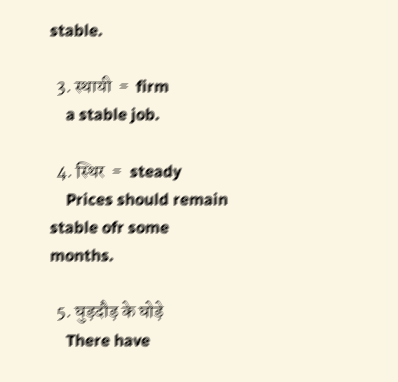stable.

  3. स्थायी  =  firm
    a stable job.

  4. स्थिर  =  steady
    Prices should remain stable ofr some months.

  5. घुड़दौड़ के घोड़े
    There have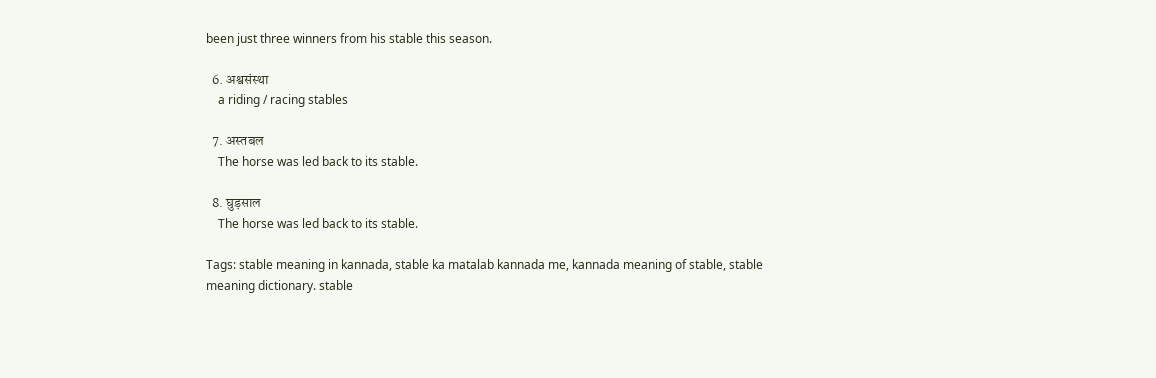been just three winners from his stable this season.

  6. अश्वसंस्था
    a riding / racing stables

  7. अस्तबल
    The horse was led back to its stable.

  8. घुड़साल
    The horse was led back to its stable.

Tags: stable meaning in kannada, stable ka matalab kannada me, kannada meaning of stable, stable meaning dictionary. stable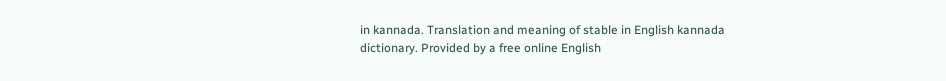in kannada. Translation and meaning of stable in English kannada dictionary. Provided by a free online English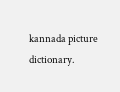kannada picture dictionary.